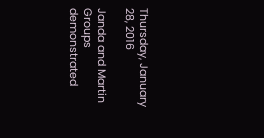Thursday, January 28, 2016

Janda and Martin Groups demonstrated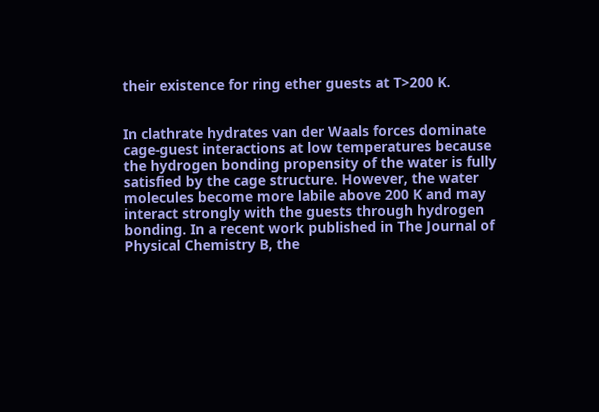their existence for ring ether guests at T>200 K.


In clathrate hydrates van der Waals forces dominate cage-guest interactions at low temperatures because the hydrogen bonding propensity of the water is fully satisfied by the cage structure. However, the water molecules become more labile above 200 K and may interact strongly with the guests through hydrogen bonding. In a recent work published in The Journal of Physical Chemistry B, the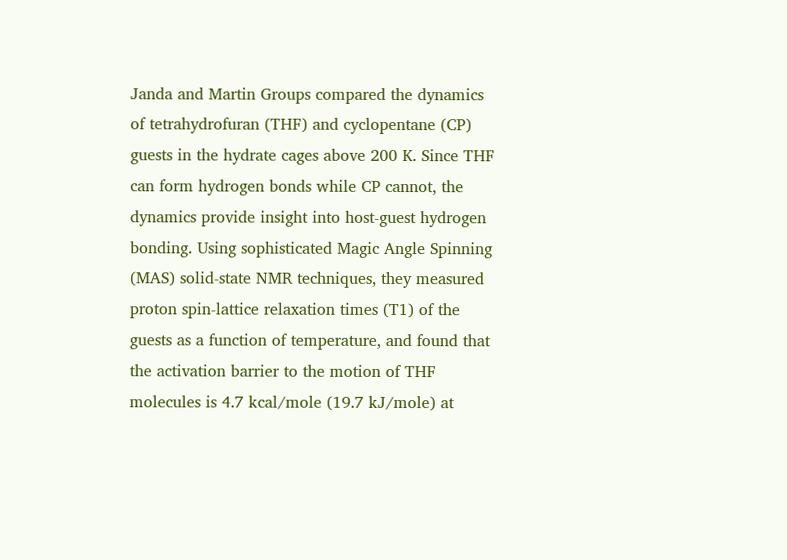Janda and Martin Groups compared the dynamics of tetrahydrofuran (THF) and cyclopentane (CP) guests in the hydrate cages above 200 K. Since THF can form hydrogen bonds while CP cannot, the dynamics provide insight into host-guest hydrogen bonding. Using sophisticated Magic Angle Spinning (MAS) solid-state NMR techniques, they measured proton spin-lattice relaxation times (T1) of the guests as a function of temperature, and found that the activation barrier to the motion of THF molecules is 4.7 kcal/mole (19.7 kJ/mole) at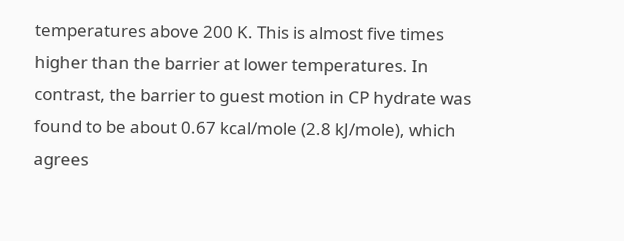temperatures above 200 K. This is almost five times higher than the barrier at lower temperatures. In contrast, the barrier to guest motion in CP hydrate was found to be about 0.67 kcal/mole (2.8 kJ/mole), which agrees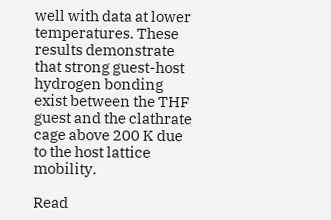well with data at lower temperatures. These results demonstrate that strong guest-host hydrogen bonding exist between the THF guest and the clathrate cage above 200 K due to the host lattice mobility.

Read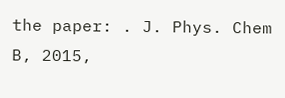the paper: . J. Phys. Chem B, 2015,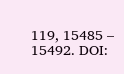119, 15485 – 15492. DOI: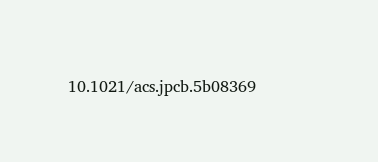10.1021/acs.jpcb.5b08369